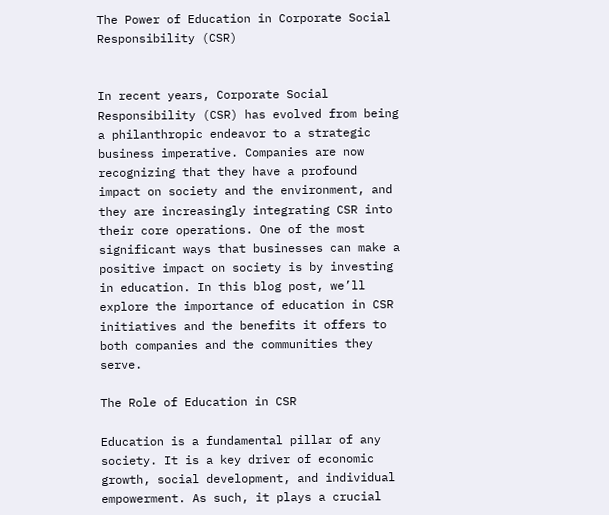The Power of Education in Corporate Social Responsibility (CSR)


In recent years, Corporate Social Responsibility (CSR) has evolved from being a philanthropic endeavor to a strategic business imperative. Companies are now recognizing that they have a profound impact on society and the environment, and they are increasingly integrating CSR into their core operations. One of the most significant ways that businesses can make a positive impact on society is by investing in education. In this blog post, we’ll explore the importance of education in CSR initiatives and the benefits it offers to both companies and the communities they serve.

The Role of Education in CSR

Education is a fundamental pillar of any society. It is a key driver of economic growth, social development, and individual empowerment. As such, it plays a crucial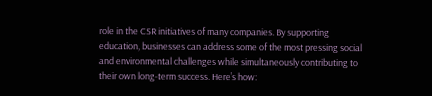role in the CSR initiatives of many companies. By supporting education, businesses can address some of the most pressing social and environmental challenges while simultaneously contributing to their own long-term success. Here’s how: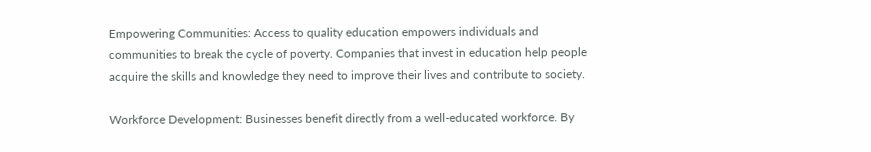Empowering Communities: Access to quality education empowers individuals and communities to break the cycle of poverty. Companies that invest in education help people acquire the skills and knowledge they need to improve their lives and contribute to society.

Workforce Development: Businesses benefit directly from a well-educated workforce. By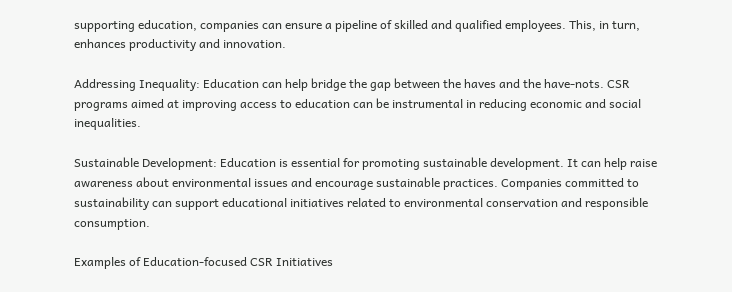supporting education, companies can ensure a pipeline of skilled and qualified employees. This, in turn, enhances productivity and innovation.

Addressing Inequality: Education can help bridge the gap between the haves and the have-nots. CSR programs aimed at improving access to education can be instrumental in reducing economic and social inequalities.

Sustainable Development: Education is essential for promoting sustainable development. It can help raise awareness about environmental issues and encourage sustainable practices. Companies committed to sustainability can support educational initiatives related to environmental conservation and responsible consumption.

Examples of Education-focused CSR Initiatives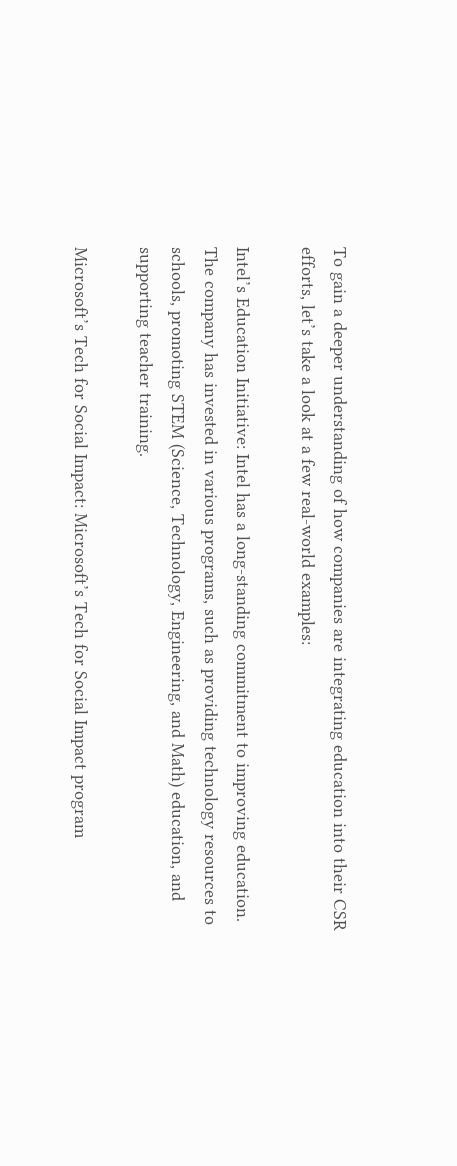To gain a deeper understanding of how companies are integrating education into their CSR efforts, let’s take a look at a few real-world examples:

Intel’s Education Initiative: Intel has a long-standing commitment to improving education. The company has invested in various programs, such as providing technology resources to schools, promoting STEM (Science, Technology, Engineering, and Math) education, and supporting teacher training.

Microsoft’s Tech for Social Impact: Microsoft’s Tech for Social Impact program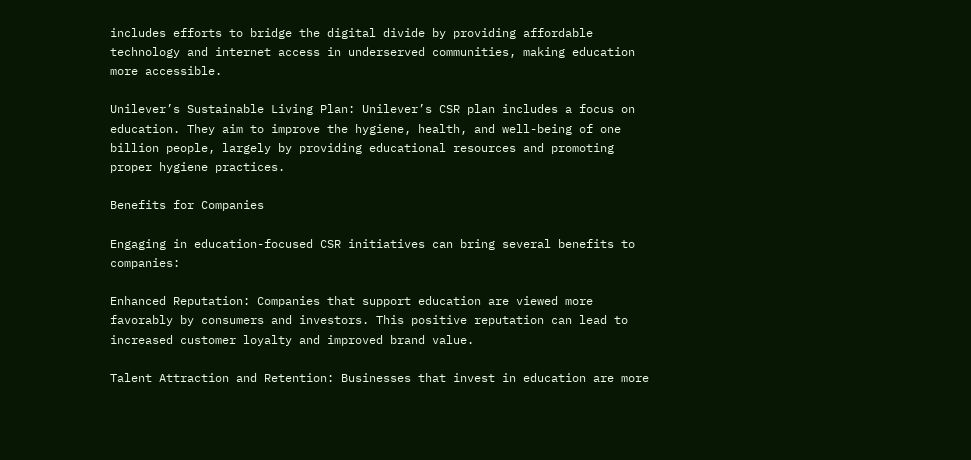includes efforts to bridge the digital divide by providing affordable technology and internet access in underserved communities, making education more accessible.

Unilever’s Sustainable Living Plan: Unilever’s CSR plan includes a focus on education. They aim to improve the hygiene, health, and well-being of one billion people, largely by providing educational resources and promoting proper hygiene practices.

Benefits for Companies

Engaging in education-focused CSR initiatives can bring several benefits to companies:

Enhanced Reputation: Companies that support education are viewed more favorably by consumers and investors. This positive reputation can lead to increased customer loyalty and improved brand value.

Talent Attraction and Retention: Businesses that invest in education are more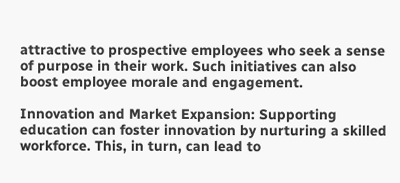attractive to prospective employees who seek a sense of purpose in their work. Such initiatives can also boost employee morale and engagement.

Innovation and Market Expansion: Supporting education can foster innovation by nurturing a skilled workforce. This, in turn, can lead to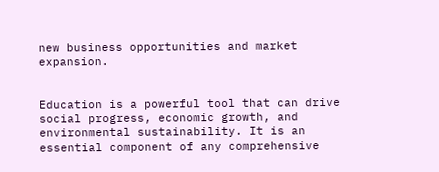new business opportunities and market expansion.


Education is a powerful tool that can drive social progress, economic growth, and environmental sustainability. It is an essential component of any comprehensive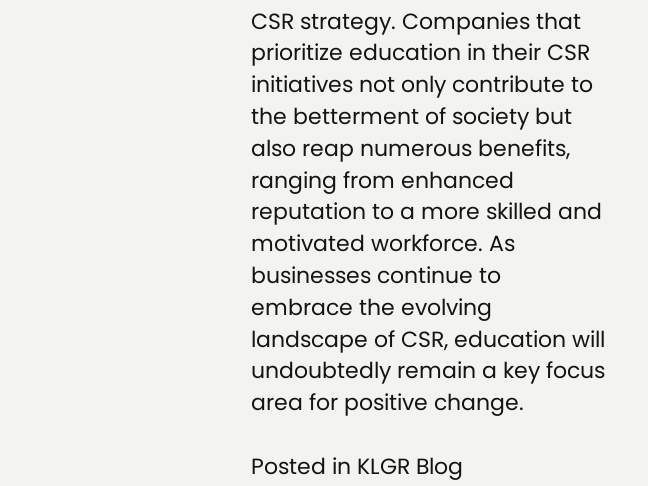CSR strategy. Companies that prioritize education in their CSR initiatives not only contribute to the betterment of society but also reap numerous benefits, ranging from enhanced reputation to a more skilled and motivated workforce. As businesses continue to embrace the evolving landscape of CSR, education will undoubtedly remain a key focus area for positive change.

Posted in KLGR Blog